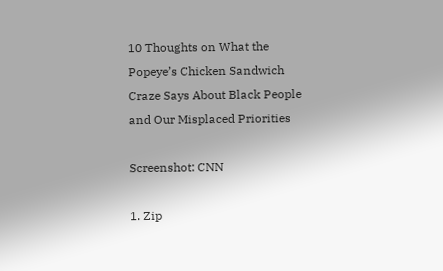10 Thoughts on What the Popeye’s Chicken Sandwich Craze Says About Black People and Our Misplaced Priorities

Screenshot: CNN

1. Zip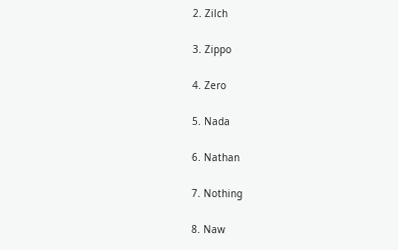2. Zilch

3. Zippo

4. Zero

5. Nada

6. Nathan

7. Nothing

8. Naw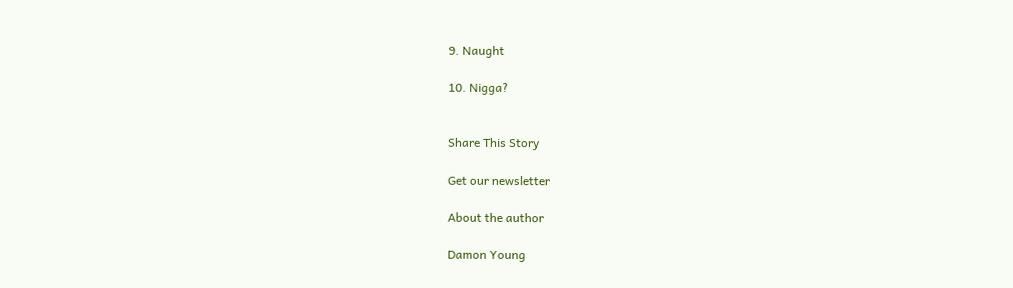9. Naught

10. Nigga?


Share This Story

Get our newsletter

About the author

Damon Young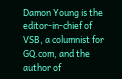Damon Young is the editor-in-chief of VSB, a columnist for GQ.com, and the author of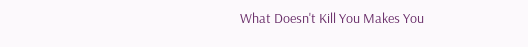What Doesn't Kill You Makes You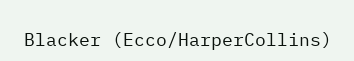Blacker (Ecco/HarperCollins)